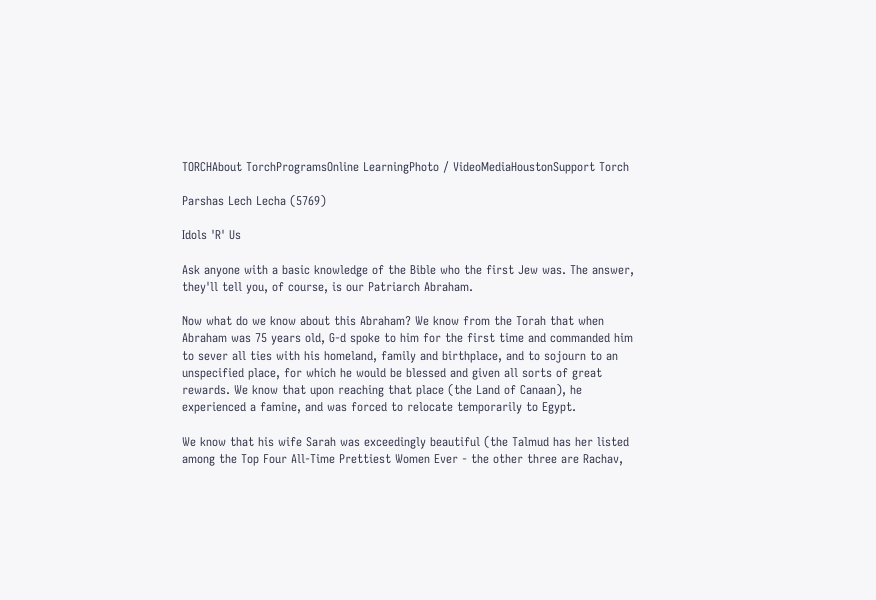TORCHAbout TorchProgramsOnline LearningPhoto / VideoMediaHoustonSupport Torch

Parshas Lech Lecha (5769)

Idols 'R' Us

Ask anyone with a basic knowledge of the Bible who the first Jew was. The answer, they'll tell you, of course, is our Patriarch Abraham.

Now what do we know about this Abraham? We know from the Torah that when Abraham was 75 years old, G-d spoke to him for the first time and commanded him to sever all ties with his homeland, family and birthplace, and to sojourn to an unspecified place, for which he would be blessed and given all sorts of great rewards. We know that upon reaching that place (the Land of Canaan), he experienced a famine, and was forced to relocate temporarily to Egypt.

We know that his wife Sarah was exceedingly beautiful (the Talmud has her listed among the Top Four All-Time Prettiest Women Ever - the other three are Rachav,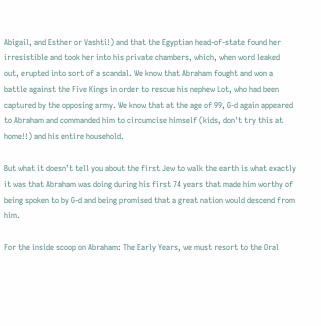Abigail, and Esther or Vashti!) and that the Egyptian head-of-state found her irresistible and took her into his private chambers, which, when word leaked out, erupted into sort of a scandal. We know that Abraham fought and won a battle against the Five Kings in order to rescue his nephew Lot, who had been captured by the opposing army. We know that at the age of 99, G-d again appeared to Abraham and commanded him to circumcise himself (kids, don't try this at home!!) and his entire household.

But what it doesn’t tell you about the first Jew to walk the earth is what exactly it was that Abraham was doing during his first 74 years that made him worthy of being spoken to by G-d and being promised that a great nation would descend from him.

For the inside scoop on Abraham: The Early Years, we must resort to the Oral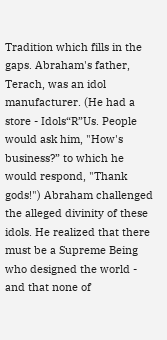Tradition which fills in the gaps. Abraham's father, Terach, was an idol manufacturer. (He had a store - Idols“R”Us. People would ask him, "How's business?” to which he would respond, "Thank gods!") Abraham challenged the alleged divinity of these idols. He realized that there must be a Supreme Being who designed the world - and that none of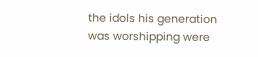the idols his generation was worshipping were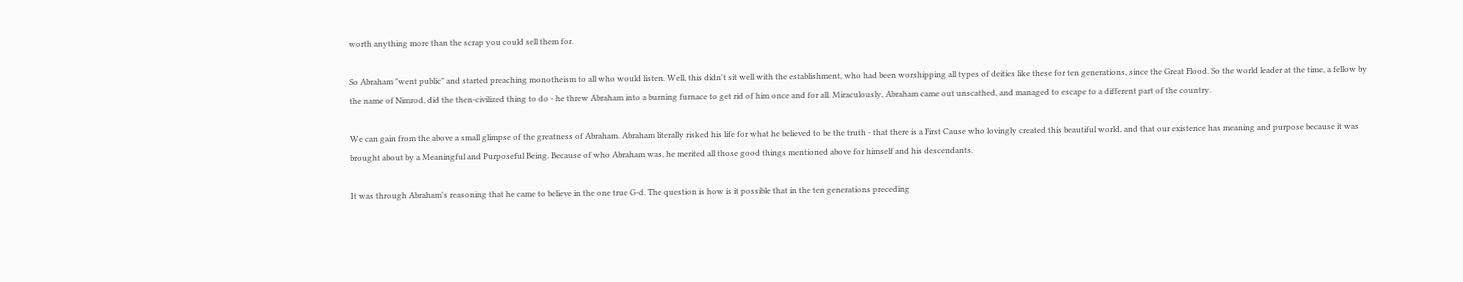worth anything more than the scrap you could sell them for.

So Abraham "went public" and started preaching monotheism to all who would listen. Well, this didn't sit well with the establishment, who had been worshipping all types of deities like these for ten generations, since the Great Flood. So the world leader at the time, a fellow by the name of Nimrod, did the then-civilized thing to do - he threw Abraham into a burning furnace to get rid of him once and for all. Miraculously, Abraham came out unscathed, and managed to escape to a different part of the country.

We can gain from the above a small glimpse of the greatness of Abraham. Abraham literally risked his life for what he believed to be the truth - that there is a First Cause who lovingly created this beautiful world, and that our existence has meaning and purpose because it was brought about by a Meaningful and Purposeful Being. Because of who Abraham was, he merited all those good things mentioned above for himself and his descendants.

It was through Abraham's reasoning that he came to believe in the one true G-d. The question is how is it possible that in the ten generations preceding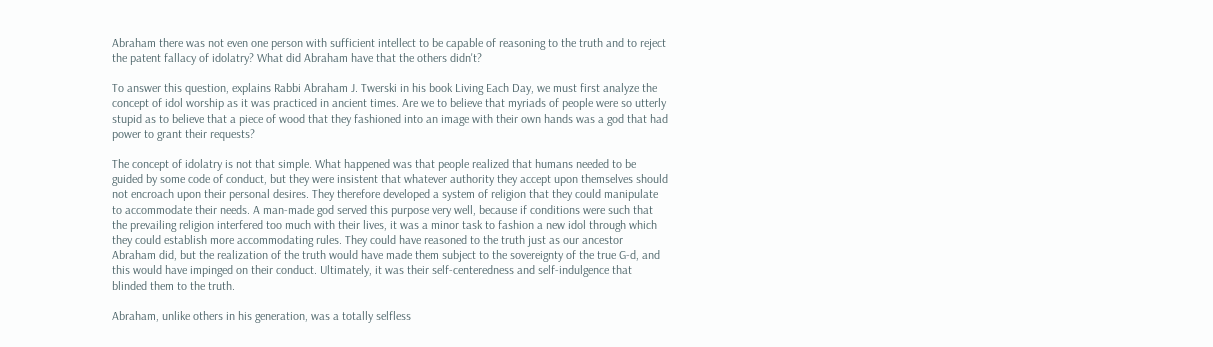Abraham there was not even one person with sufficient intellect to be capable of reasoning to the truth and to reject the patent fallacy of idolatry? What did Abraham have that the others didn't?

To answer this question, explains Rabbi Abraham J. Twerski in his book Living Each Day, we must first analyze the concept of idol worship as it was practiced in ancient times. Are we to believe that myriads of people were so utterly stupid as to believe that a piece of wood that they fashioned into an image with their own hands was a god that had power to grant their requests?

The concept of idolatry is not that simple. What happened was that people realized that humans needed to be guided by some code of conduct, but they were insistent that whatever authority they accept upon themselves should not encroach upon their personal desires. They therefore developed a system of religion that they could manipulate to accommodate their needs. A man-made god served this purpose very well, because if conditions were such that the prevailing religion interfered too much with their lives, it was a minor task to fashion a new idol through which they could establish more accommodating rules. They could have reasoned to the truth just as our ancestor Abraham did, but the realization of the truth would have made them subject to the sovereignty of the true G-d, and this would have impinged on their conduct. Ultimately, it was their self-centeredness and self-indulgence that blinded them to the truth.

Abraham, unlike others in his generation, was a totally selfless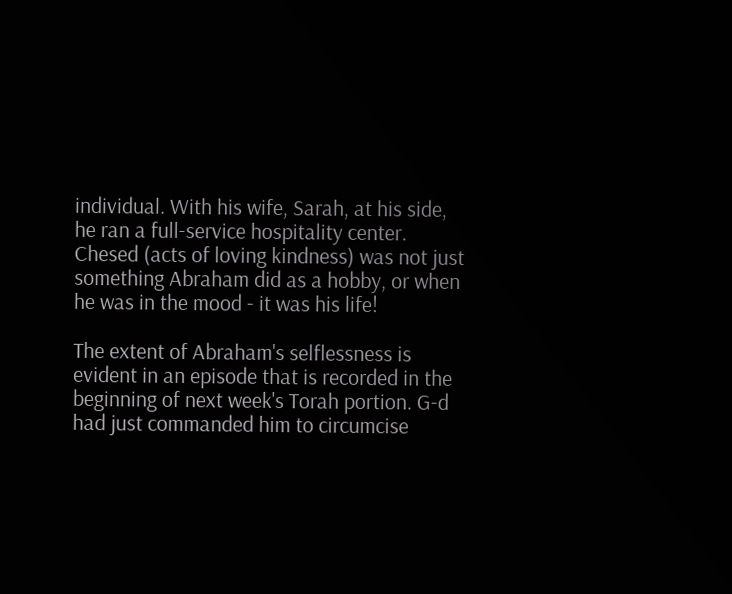individual. With his wife, Sarah, at his side, he ran a full-service hospitality center. Chesed (acts of loving kindness) was not just something Abraham did as a hobby, or when he was in the mood - it was his life!

The extent of Abraham's selflessness is evident in an episode that is recorded in the beginning of next week's Torah portion. G-d had just commanded him to circumcise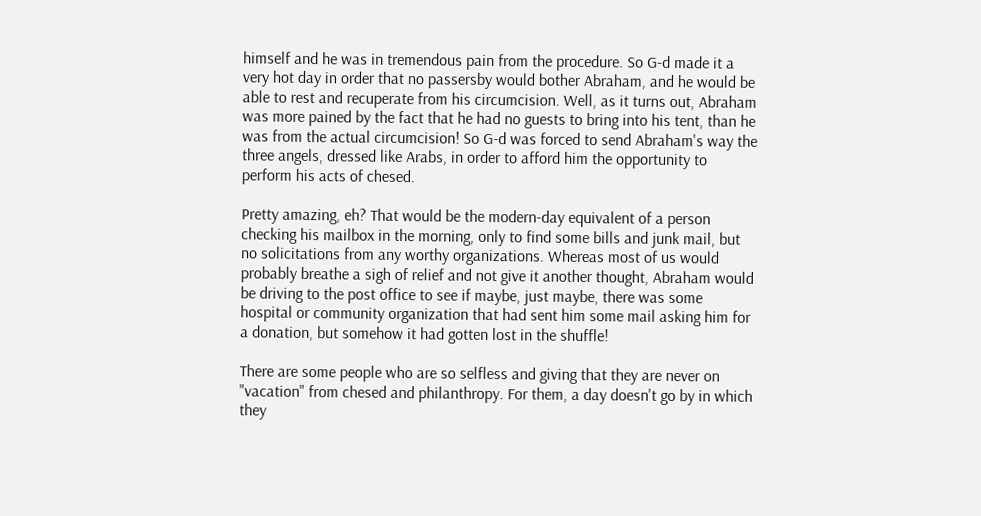himself and he was in tremendous pain from the procedure. So G-d made it a very hot day in order that no passersby would bother Abraham, and he would be able to rest and recuperate from his circumcision. Well, as it turns out, Abraham was more pained by the fact that he had no guests to bring into his tent, than he was from the actual circumcision! So G-d was forced to send Abraham's way the three angels, dressed like Arabs, in order to afford him the opportunity to perform his acts of chesed.

Pretty amazing, eh? That would be the modern-day equivalent of a person checking his mailbox in the morning, only to find some bills and junk mail, but no solicitations from any worthy organizations. Whereas most of us would probably breathe a sigh of relief and not give it another thought, Abraham would be driving to the post office to see if maybe, just maybe, there was some hospital or community organization that had sent him some mail asking him for a donation, but somehow it had gotten lost in the shuffle!

There are some people who are so selfless and giving that they are never on "vacation" from chesed and philanthropy. For them, a day doesn't go by in which they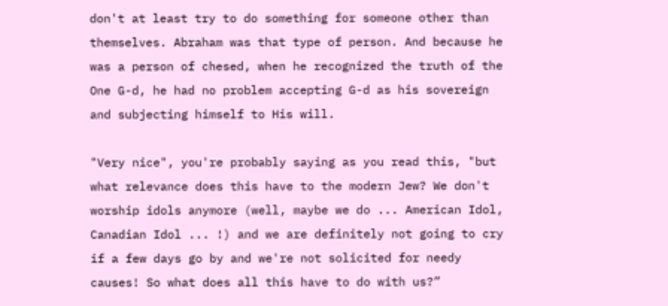don't at least try to do something for someone other than themselves. Abraham was that type of person. And because he was a person of chesed, when he recognized the truth of the One G-d, he had no problem accepting G-d as his sovereign and subjecting himself to His will.

"Very nice", you're probably saying as you read this, "but what relevance does this have to the modern Jew? We don't worship idols anymore (well, maybe we do ... American Idol, Canadian Idol ... !) and we are definitely not going to cry if a few days go by and we're not solicited for needy causes! So what does all this have to do with us?”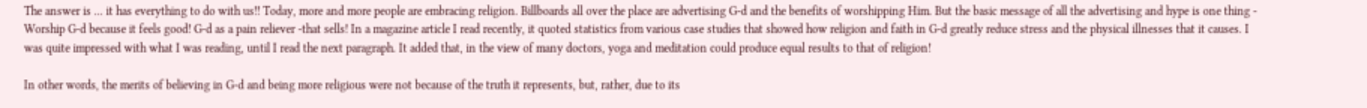The answer is ... it has everything to do with us!! Today, more and more people are embracing religion. Billboards all over the place are advertising G-d and the benefits of worshipping Him. But the basic message of all the advertising and hype is one thing - Worship G-d because it feels good! G-d as a pain reliever -that sells! In a magazine article I read recently, it quoted statistics from various case studies that showed how religion and faith in G-d greatly reduce stress and the physical illnesses that it causes. I was quite impressed with what I was reading, until I read the next paragraph. It added that, in the view of many doctors, yoga and meditation could produce equal results to that of religion!

In other words, the merits of believing in G-d and being more religious were not because of the truth it represents, but, rather, due to its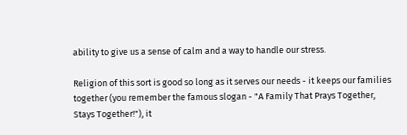ability to give us a sense of calm and a way to handle our stress.

Religion of this sort is good so long as it serves our needs - it keeps our families together (you remember the famous slogan - "A Family That Prays Together, Stays Together!"), it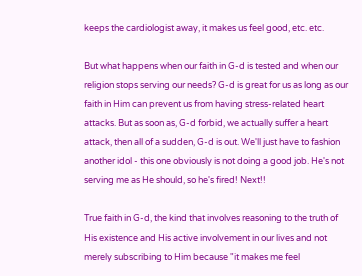keeps the cardiologist away, it makes us feel good, etc. etc.

But what happens when our faith in G-d is tested and when our religion stops serving our needs? G-d is great for us as long as our faith in Him can prevent us from having stress-related heart attacks. But as soon as, G-d forbid, we actually suffer a heart attack, then all of a sudden, G-d is out. We'll just have to fashion another idol - this one obviously is not doing a good job. He's not serving me as He should, so he's fired! Next!!

True faith in G-d, the kind that involves reasoning to the truth of His existence and His active involvement in our lives and not merely subscribing to Him because "it makes me feel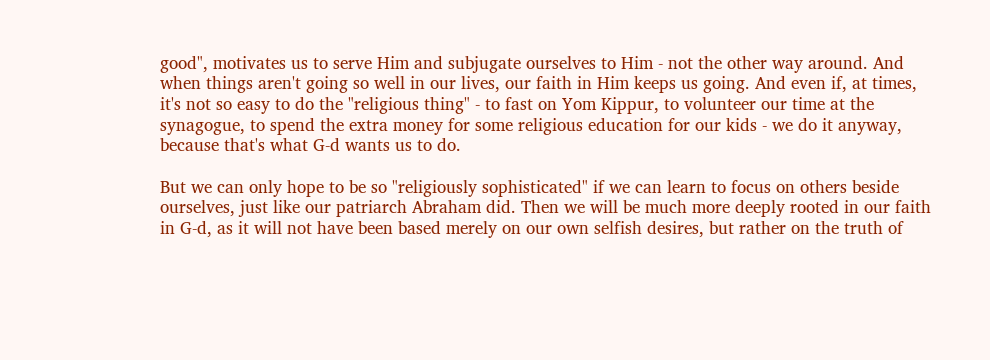good", motivates us to serve Him and subjugate ourselves to Him - not the other way around. And when things aren't going so well in our lives, our faith in Him keeps us going. And even if, at times, it's not so easy to do the "religious thing" - to fast on Yom Kippur, to volunteer our time at the synagogue, to spend the extra money for some religious education for our kids - we do it anyway, because that's what G-d wants us to do.

But we can only hope to be so "religiously sophisticated" if we can learn to focus on others beside ourselves, just like our patriarch Abraham did. Then we will be much more deeply rooted in our faith in G-d, as it will not have been based merely on our own selfish desires, but rather on the truth of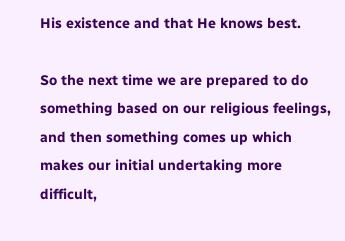His existence and that He knows best.

So the next time we are prepared to do something based on our religious feelings, and then something comes up which makes our initial undertaking more difficult,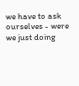we have to ask ourselves - were we just doing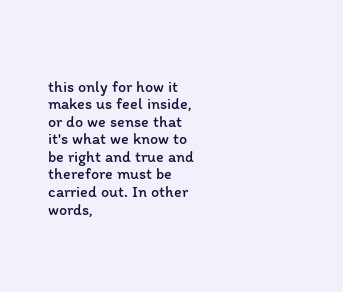this only for how it makes us feel inside, or do we sense that it's what we know to be right and true and therefore must be carried out. In other words,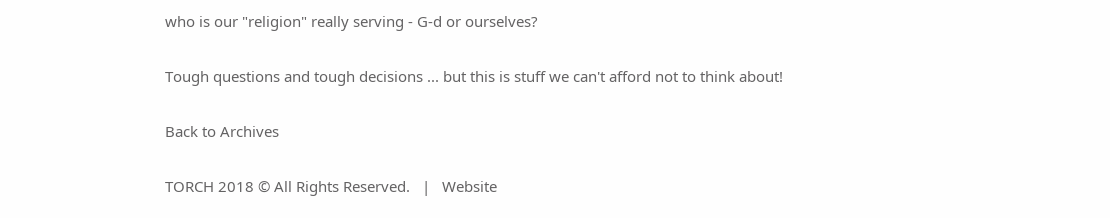who is our "religion" really serving - G-d or ourselves?

Tough questions and tough decisions ... but this is stuff we can't afford not to think about!

Back to Archives

TORCH 2018 © All Rights Reserved.   |   Website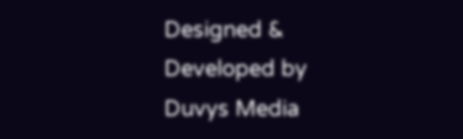Designed & Developed by Duvys Media